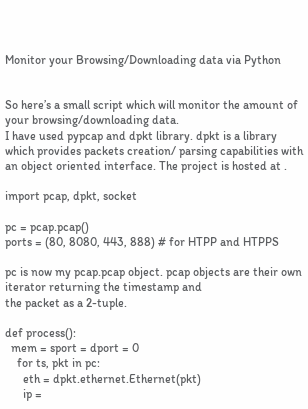Monitor your Browsing/Downloading data via Python


So here’s a small script which will monitor the amount of your browsing/downloading data.
I have used pypcap and dpkt library. dpkt is a library which provides packets creation/ parsing capabilities with an object oriented interface. The project is hosted at .

import pcap, dpkt, socket

pc = pcap.pcap()
ports = (80, 8080, 443, 888) # for HTPP and HTPPS

pc is now my pcap.pcap object. pcap objects are their own iterator returning the timestamp and
the packet as a 2-tuple.

def process():
  mem = sport = dport = 0
    for ts, pkt in pc:
      eth = dpkt.ethernet.Ethernet(pkt)
      ip =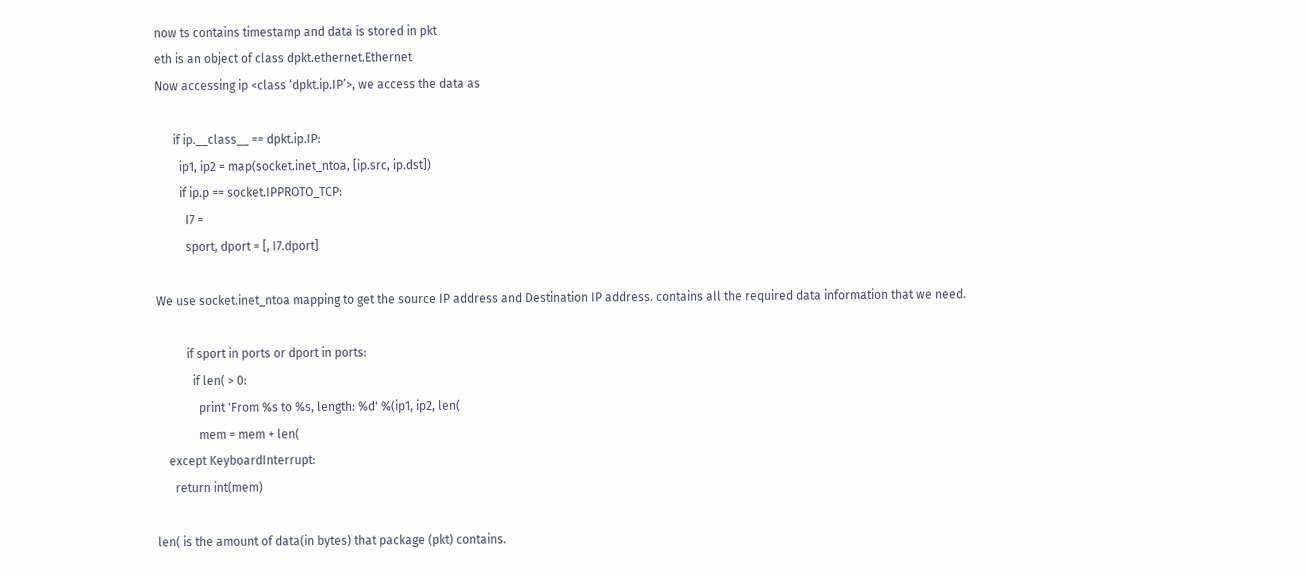now ts contains timestamp and data is stored in pkt
eth is an object of class dpkt.ethernet.Ethernet
Now accessing ip <class ‘dpkt.ip.IP’>, we access the data as

      if ip.__class__ == dpkt.ip.IP:
        ip1, ip2 = map(socket.inet_ntoa, [ip.src, ip.dst])
        if ip.p == socket.IPPROTO_TCP:
          I7 =
          sport, dport = [, I7.dport]

We use socket.inet_ntoa mapping to get the source IP address and Destination IP address. contains all the required data information that we need.

          if sport in ports or dport in ports:
            if len( > 0:
              print 'From %s to %s, length: %d' %(ip1, ip2, len(
              mem = mem + len(
    except KeyboardInterrupt:
      return int(mem)

len( is the amount of data(in bytes) that package (pkt) contains.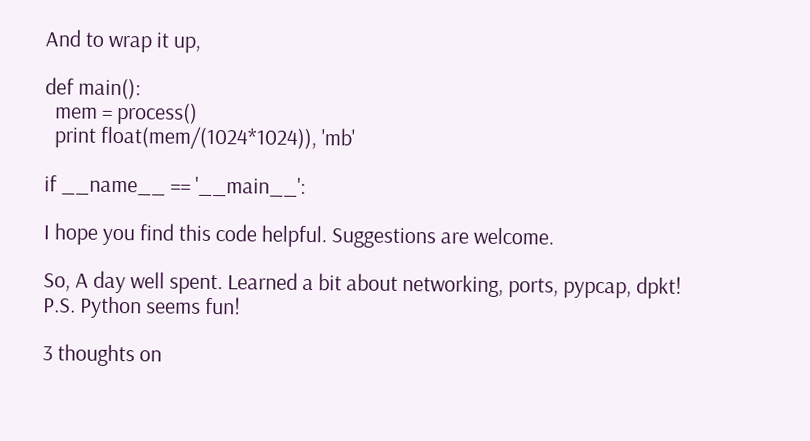And to wrap it up,

def main():
  mem = process()
  print float(mem/(1024*1024)), 'mb'

if __name__ == '__main__':

I hope you find this code helpful. Suggestions are welcome.

So, A day well spent. Learned a bit about networking, ports, pypcap, dpkt!
P.S. Python seems fun!

3 thoughts on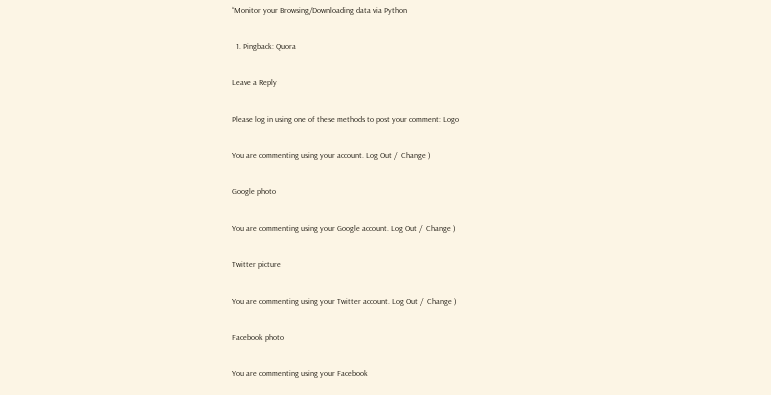“Monitor your Browsing/Downloading data via Python

  1. Pingback: Quora

Leave a Reply

Please log in using one of these methods to post your comment: Logo

You are commenting using your account. Log Out /  Change )

Google photo

You are commenting using your Google account. Log Out /  Change )

Twitter picture

You are commenting using your Twitter account. Log Out /  Change )

Facebook photo

You are commenting using your Facebook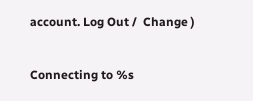account. Log Out /  Change )

Connecting to %s